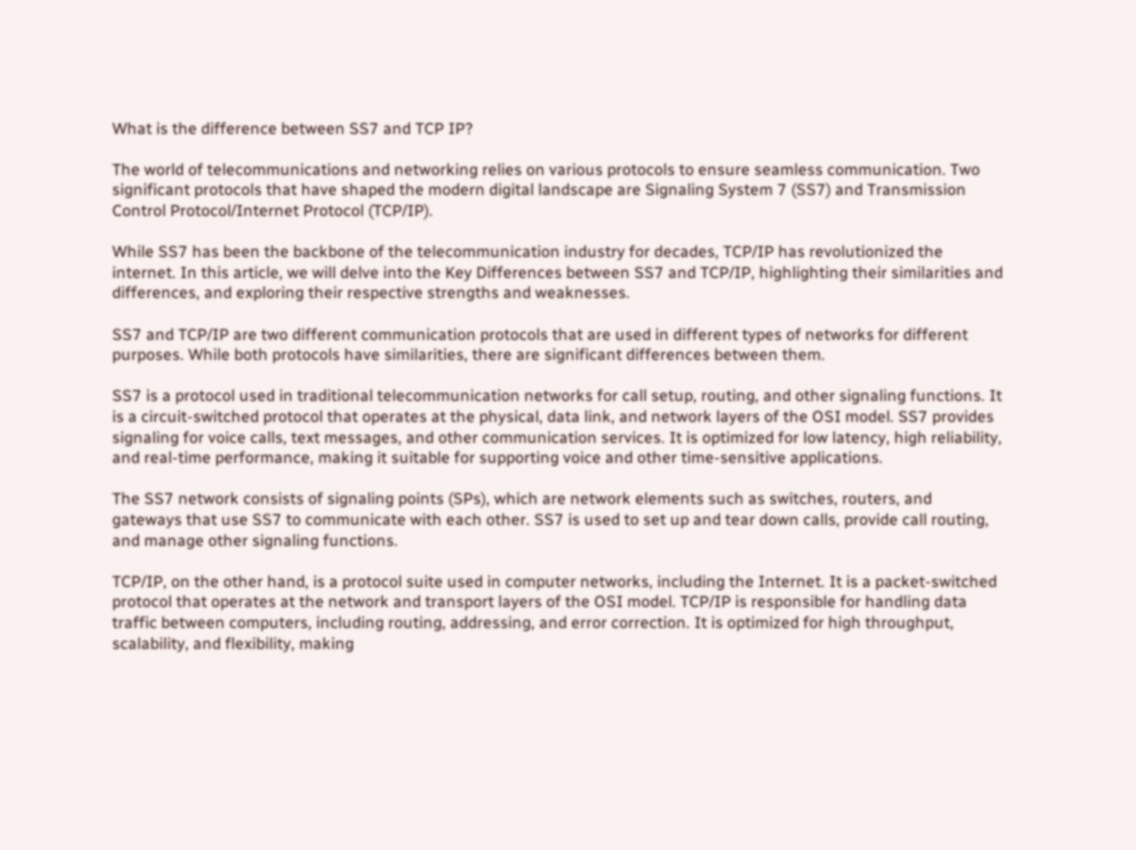What is the difference between SS7 and TCP IP?

The world of telecommunications and networking relies on various protocols to ensure seamless communication. Two significant protocols that have shaped the modern digital landscape are Signaling System 7 (SS7) and Transmission Control Protocol/Internet Protocol (TCP/IP).

While SS7 has been the backbone of the telecommunication industry for decades, TCP/IP has revolutionized the internet. In this article, we will delve into the Key Differences between SS7 and TCP/IP, highlighting their similarities and differences, and exploring their respective strengths and weaknesses.

SS7 and TCP/IP are two different communication protocols that are used in different types of networks for different purposes. While both protocols have similarities, there are significant differences between them.

SS7 is a protocol used in traditional telecommunication networks for call setup, routing, and other signaling functions. It is a circuit-switched protocol that operates at the physical, data link, and network layers of the OSI model. SS7 provides signaling for voice calls, text messages, and other communication services. It is optimized for low latency, high reliability, and real-time performance, making it suitable for supporting voice and other time-sensitive applications.

The SS7 network consists of signaling points (SPs), which are network elements such as switches, routers, and gateways that use SS7 to communicate with each other. SS7 is used to set up and tear down calls, provide call routing, and manage other signaling functions.

TCP/IP, on the other hand, is a protocol suite used in computer networks, including the Internet. It is a packet-switched protocol that operates at the network and transport layers of the OSI model. TCP/IP is responsible for handling data traffic between computers, including routing, addressing, and error correction. It is optimized for high throughput, scalability, and flexibility, making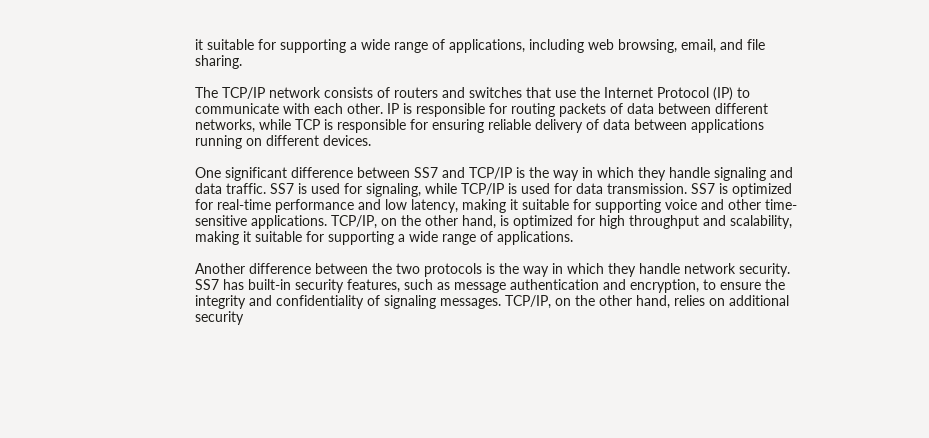it suitable for supporting a wide range of applications, including web browsing, email, and file sharing.

The TCP/IP network consists of routers and switches that use the Internet Protocol (IP) to communicate with each other. IP is responsible for routing packets of data between different networks, while TCP is responsible for ensuring reliable delivery of data between applications running on different devices.

One significant difference between SS7 and TCP/IP is the way in which they handle signaling and data traffic. SS7 is used for signaling, while TCP/IP is used for data transmission. SS7 is optimized for real-time performance and low latency, making it suitable for supporting voice and other time-sensitive applications. TCP/IP, on the other hand, is optimized for high throughput and scalability, making it suitable for supporting a wide range of applications.

Another difference between the two protocols is the way in which they handle network security. SS7 has built-in security features, such as message authentication and encryption, to ensure the integrity and confidentiality of signaling messages. TCP/IP, on the other hand, relies on additional security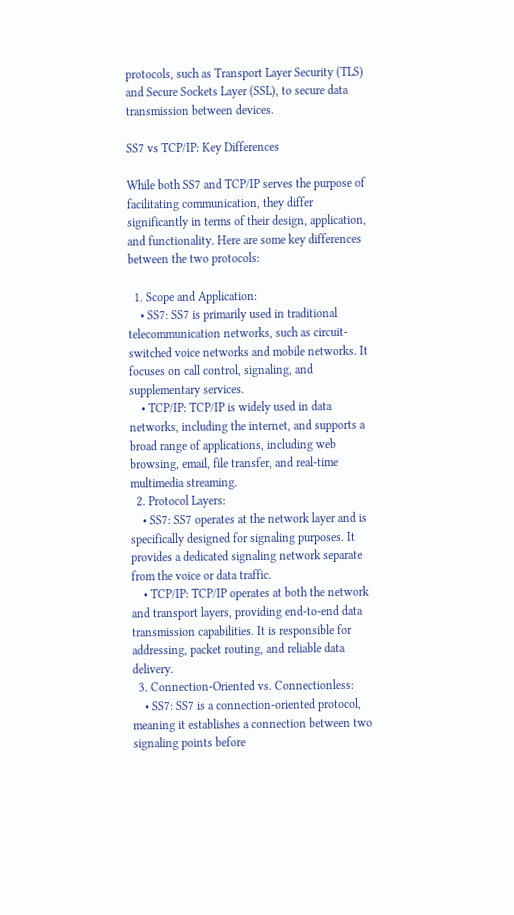protocols, such as Transport Layer Security (TLS) and Secure Sockets Layer (SSL), to secure data transmission between devices.

SS7 vs TCP/IP: Key Differences

While both SS7 and TCP/IP serves the purpose of facilitating communication, they differ significantly in terms of their design, application, and functionality. Here are some key differences between the two protocols:

  1. Scope and Application:
    • SS7: SS7 is primarily used in traditional telecommunication networks, such as circuit-switched voice networks and mobile networks. It focuses on call control, signaling, and supplementary services.
    • TCP/IP: TCP/IP is widely used in data networks, including the internet, and supports a broad range of applications, including web browsing, email, file transfer, and real-time multimedia streaming.
  2. Protocol Layers:
    • SS7: SS7 operates at the network layer and is specifically designed for signaling purposes. It provides a dedicated signaling network separate from the voice or data traffic.
    • TCP/IP: TCP/IP operates at both the network and transport layers, providing end-to-end data transmission capabilities. It is responsible for addressing, packet routing, and reliable data delivery.
  3. Connection-Oriented vs. Connectionless:
    • SS7: SS7 is a connection-oriented protocol, meaning it establishes a connection between two signaling points before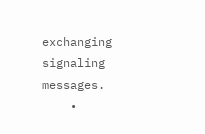exchanging signaling messages.
    •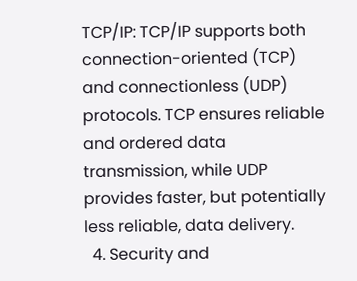TCP/IP: TCP/IP supports both connection-oriented (TCP) and connectionless (UDP) protocols. TCP ensures reliable and ordered data transmission, while UDP provides faster, but potentially less reliable, data delivery.
  4. Security and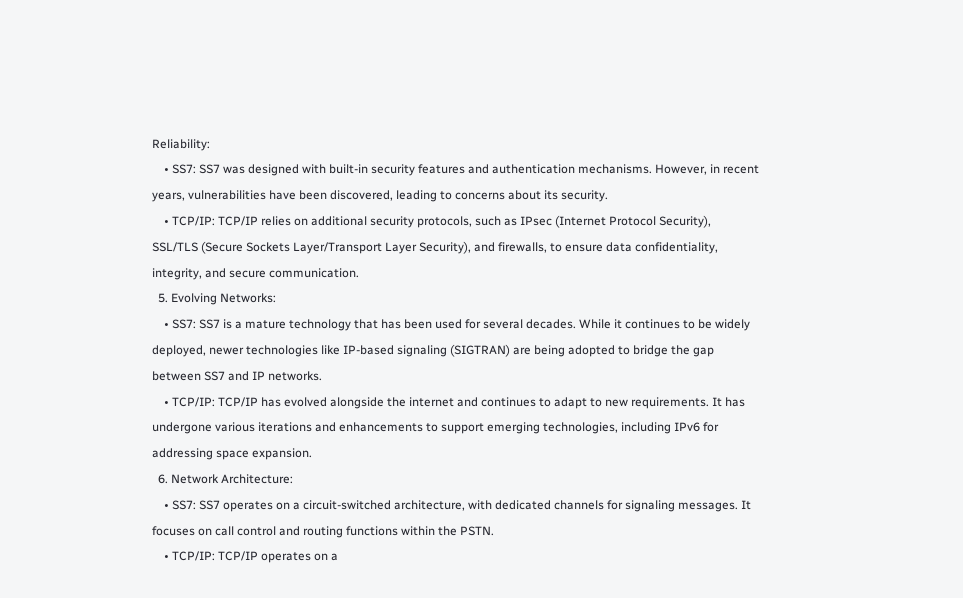Reliability:
    • SS7: SS7 was designed with built-in security features and authentication mechanisms. However, in recent years, vulnerabilities have been discovered, leading to concerns about its security.
    • TCP/IP: TCP/IP relies on additional security protocols, such as IPsec (Internet Protocol Security), SSL/TLS (Secure Sockets Layer/Transport Layer Security), and firewalls, to ensure data confidentiality, integrity, and secure communication.
  5. Evolving Networks:
    • SS7: SS7 is a mature technology that has been used for several decades. While it continues to be widely deployed, newer technologies like IP-based signaling (SIGTRAN) are being adopted to bridge the gap between SS7 and IP networks.
    • TCP/IP: TCP/IP has evolved alongside the internet and continues to adapt to new requirements. It has undergone various iterations and enhancements to support emerging technologies, including IPv6 for addressing space expansion.
  6. Network Architecture:
    • SS7: SS7 operates on a circuit-switched architecture, with dedicated channels for signaling messages. It focuses on call control and routing functions within the PSTN.
    • TCP/IP: TCP/IP operates on a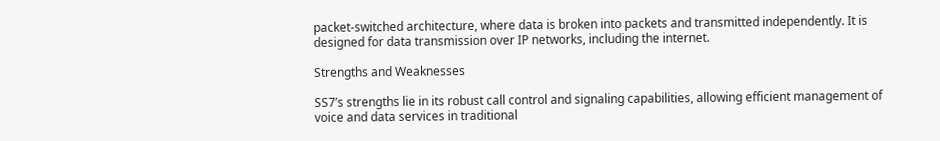packet-switched architecture, where data is broken into packets and transmitted independently. It is designed for data transmission over IP networks, including the internet.

Strengths and Weaknesses

SS7’s strengths lie in its robust call control and signaling capabilities, allowing efficient management of voice and data services in traditional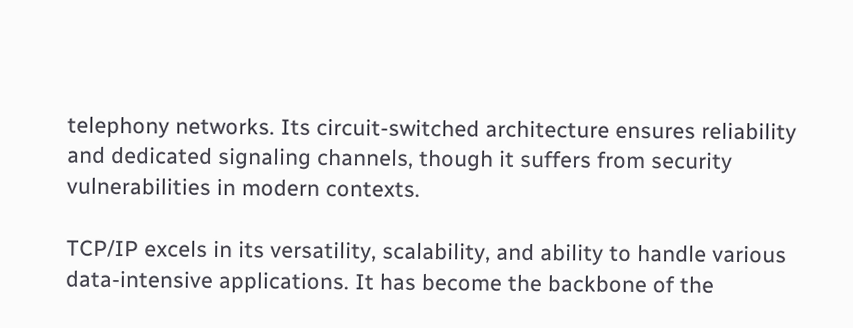telephony networks. Its circuit-switched architecture ensures reliability and dedicated signaling channels, though it suffers from security vulnerabilities in modern contexts.

TCP/IP excels in its versatility, scalability, and ability to handle various data-intensive applications. It has become the backbone of the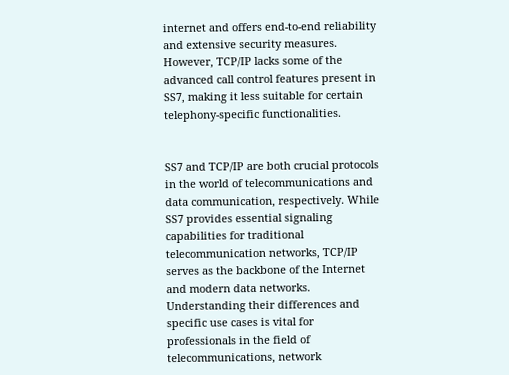internet and offers end-to-end reliability and extensive security measures. However, TCP/IP lacks some of the advanced call control features present in SS7, making it less suitable for certain telephony-specific functionalities.


SS7 and TCP/IP are both crucial protocols in the world of telecommunications and data communication, respectively. While SS7 provides essential signaling capabilities for traditional telecommunication networks, TCP/IP serves as the backbone of the Internet and modern data networks. Understanding their differences and specific use cases is vital for professionals in the field of telecommunications, network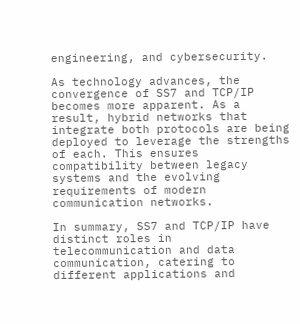engineering, and cybersecurity.

As technology advances, the convergence of SS7 and TCP/IP becomes more apparent. As a result, hybrid networks that integrate both protocols are being deployed to leverage the strengths of each. This ensures compatibility between legacy systems and the evolving requirements of modern communication networks.

In summary, SS7 and TCP/IP have distinct roles in telecommunication and data communication, catering to different applications and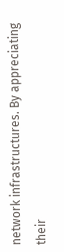network infrastructures. By appreciating their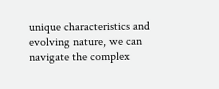unique characteristics and evolving nature, we can navigate the complex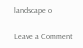landscape o

Leave a Comment